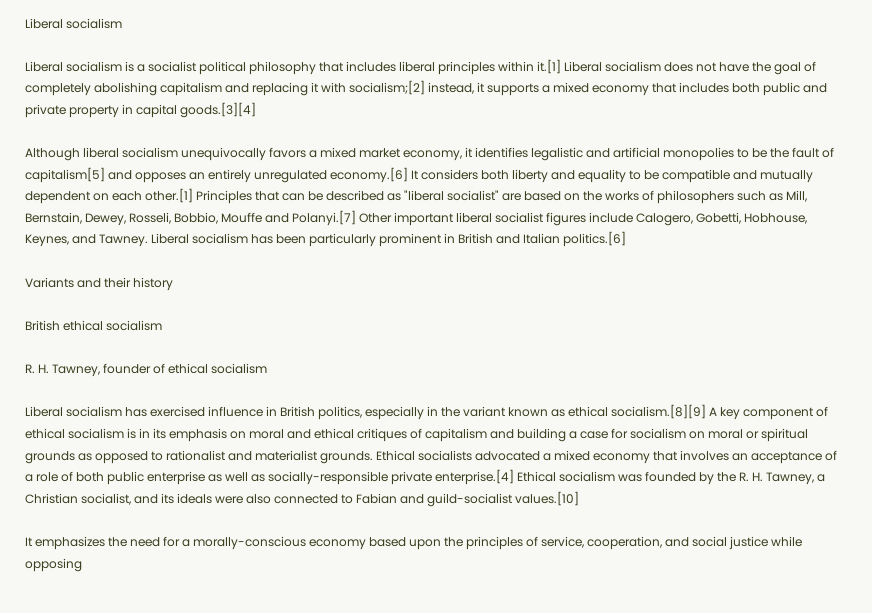Liberal socialism

Liberal socialism is a socialist political philosophy that includes liberal principles within it.[1] Liberal socialism does not have the goal of completely abolishing capitalism and replacing it with socialism;[2] instead, it supports a mixed economy that includes both public and private property in capital goods.[3][4]

Although liberal socialism unequivocally favors a mixed market economy, it identifies legalistic and artificial monopolies to be the fault of capitalism[5] and opposes an entirely unregulated economy.[6] It considers both liberty and equality to be compatible and mutually dependent on each other.[1] Principles that can be described as "liberal socialist" are based on the works of philosophers such as Mill, Bernstain, Dewey, Rosseli, Bobbio, Mouffe and Polanyi.[7] Other important liberal socialist figures include Calogero, Gobetti, Hobhouse, Keynes, and Tawney. Liberal socialism has been particularly prominent in British and Italian politics.[6]

Variants and their history

British ethical socialism

R. H. Tawney, founder of ethical socialism

Liberal socialism has exercised influence in British politics, especially in the variant known as ethical socialism.[8][9] A key component of ethical socialism is in its emphasis on moral and ethical critiques of capitalism and building a case for socialism on moral or spiritual grounds as opposed to rationalist and materialist grounds. Ethical socialists advocated a mixed economy that involves an acceptance of a role of both public enterprise as well as socially-responsible private enterprise.[4] Ethical socialism was founded by the R. H. Tawney, a Christian socialist, and its ideals were also connected to Fabian and guild-socialist values.[10]

It emphasizes the need for a morally-conscious economy based upon the principles of service, cooperation, and social justice while opposing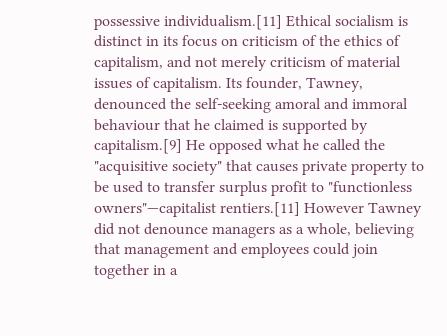possessive individualism.[11] Ethical socialism is distinct in its focus on criticism of the ethics of capitalism, and not merely criticism of material issues of capitalism. Its founder, Tawney, denounced the self-seeking amoral and immoral behaviour that he claimed is supported by capitalism.[9] He opposed what he called the "acquisitive society" that causes private property to be used to transfer surplus profit to "functionless owners"—capitalist rentiers.[11] However Tawney did not denounce managers as a whole, believing that management and employees could join together in a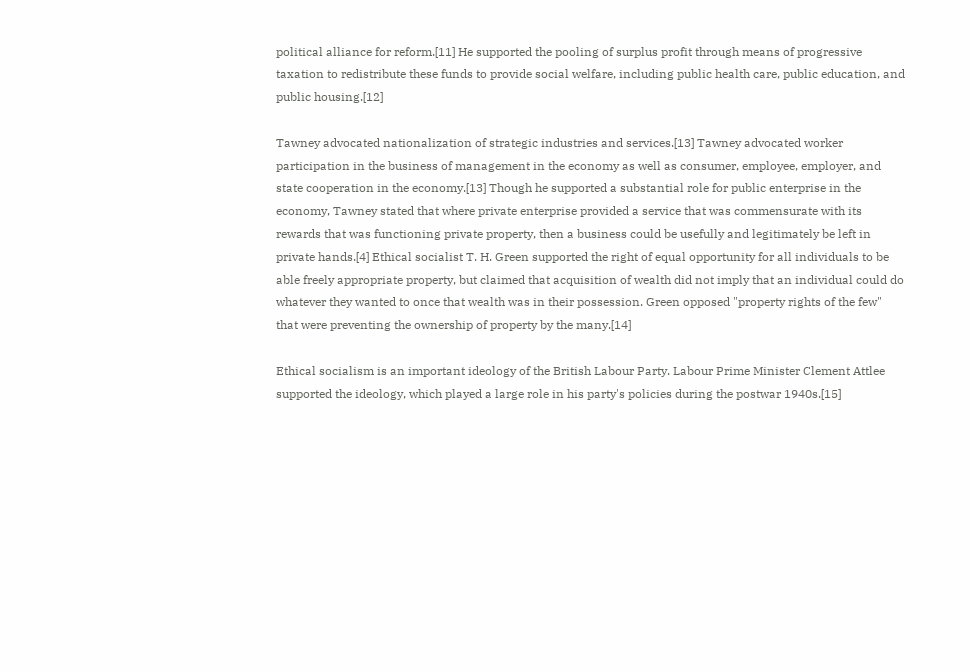political alliance for reform.[11] He supported the pooling of surplus profit through means of progressive taxation to redistribute these funds to provide social welfare, including public health care, public education, and public housing.[12]

Tawney advocated nationalization of strategic industries and services.[13] Tawney advocated worker participation in the business of management in the economy as well as consumer, employee, employer, and state cooperation in the economy.[13] Though he supported a substantial role for public enterprise in the economy, Tawney stated that where private enterprise provided a service that was commensurate with its rewards that was functioning private property, then a business could be usefully and legitimately be left in private hands.[4] Ethical socialist T. H. Green supported the right of equal opportunity for all individuals to be able freely appropriate property, but claimed that acquisition of wealth did not imply that an individual could do whatever they wanted to once that wealth was in their possession. Green opposed "property rights of the few" that were preventing the ownership of property by the many.[14]

Ethical socialism is an important ideology of the British Labour Party. Labour Prime Minister Clement Attlee supported the ideology, which played a large role in his party's policies during the postwar 1940s.[15]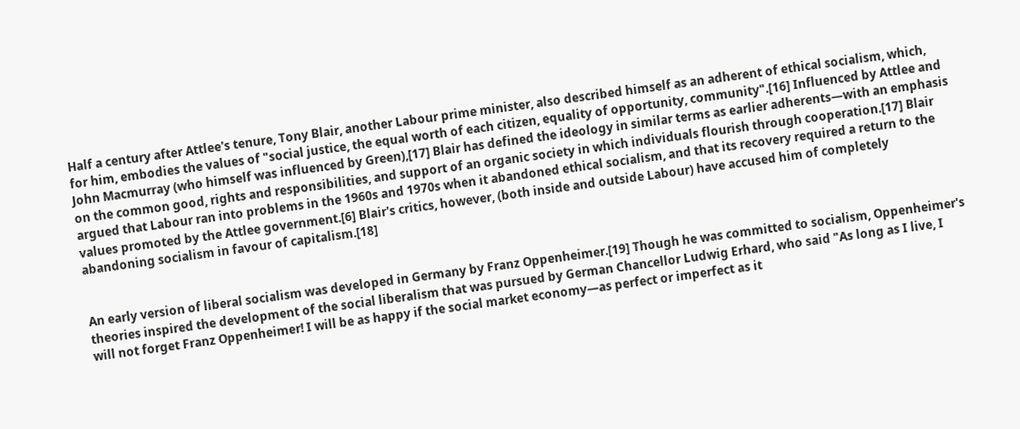Half a century after Attlee's tenure, Tony Blair, another Labour prime minister, also described himself as an adherent of ethical socialism, which, for him, embodies the values of "social justice, the equal worth of each citizen, equality of opportunity, community".[16] Influenced by Attlee and John Macmurray (who himself was influenced by Green),[17] Blair has defined the ideology in similar terms as earlier adherents—with an emphasis on the common good, rights and responsibilities, and support of an organic society in which individuals flourish through cooperation.[17] Blair argued that Labour ran into problems in the 1960s and 1970s when it abandoned ethical socialism, and that its recovery required a return to the values promoted by the Attlee government.[6] Blair's critics, however, (both inside and outside Labour) have accused him of completely abandoning socialism in favour of capitalism.[18]


An early version of liberal socialism was developed in Germany by Franz Oppenheimer.[19] Though he was committed to socialism, Oppenheimer's theories inspired the development of the social liberalism that was pursued by German Chancellor Ludwig Erhard, who said "As long as I live, I will not forget Franz Oppenheimer! I will be as happy if the social market economy—as perfect or imperfect as it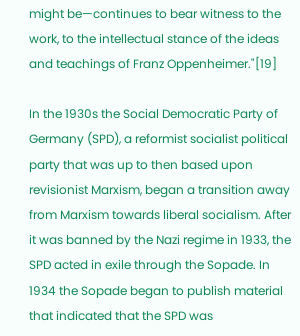might be—continues to bear witness to the work, to the intellectual stance of the ideas and teachings of Franz Oppenheimer."[19]

In the 1930s the Social Democratic Party of Germany (SPD), a reformist socialist political party that was up to then based upon revisionist Marxism, began a transition away from Marxism towards liberal socialism. After it was banned by the Nazi regime in 1933, the SPD acted in exile through the Sopade. In 1934 the Sopade began to publish material that indicated that the SPD was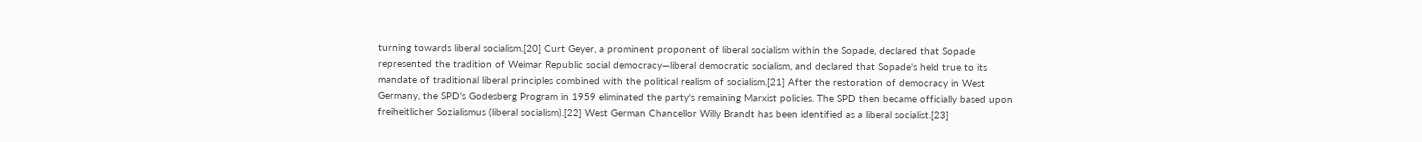turning towards liberal socialism.[20] Curt Geyer, a prominent proponent of liberal socialism within the Sopade, declared that Sopade represented the tradition of Weimar Republic social democracy—liberal democratic socialism, and declared that Sopade's held true to its mandate of traditional liberal principles combined with the political realism of socialism.[21] After the restoration of democracy in West Germany, the SPD's Godesberg Program in 1959 eliminated the party's remaining Marxist policies. The SPD then became officially based upon freiheitlicher Sozialismus (liberal socialism).[22] West German Chancellor Willy Brandt has been identified as a liberal socialist.[23]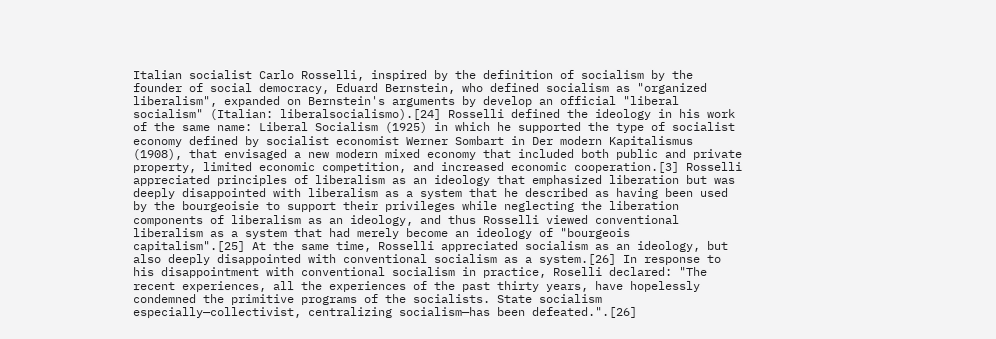Italian socialist Carlo Rosselli, inspired by the definition of socialism by the founder of social democracy, Eduard Bernstein, who defined socialism as "organized liberalism", expanded on Bernstein's arguments by develop an official "liberal socialism" (Italian: liberalsocialismo).[24] Rosselli defined the ideology in his work of the same name: Liberal Socialism (1925) in which he supported the type of socialist economy defined by socialist economist Werner Sombart in Der modern Kapitalismus (1908), that envisaged a new modern mixed economy that included both public and private property, limited economic competition, and increased economic cooperation.[3] Rosselli appreciated principles of liberalism as an ideology that emphasized liberation but was deeply disappointed with liberalism as a system that he described as having been used by the bourgeoisie to support their privileges while neglecting the liberation components of liberalism as an ideology, and thus Rosselli viewed conventional liberalism as a system that had merely become an ideology of "bourgeois capitalism".[25] At the same time, Rosselli appreciated socialism as an ideology, but also deeply disappointed with conventional socialism as a system.[26] In response to his disappointment with conventional socialism in practice, Roselli declared: "The recent experiences, all the experiences of the past thirty years, have hopelessly condemned the primitive programs of the socialists. State socialism especially—collectivist, centralizing socialism—has been defeated.".[26]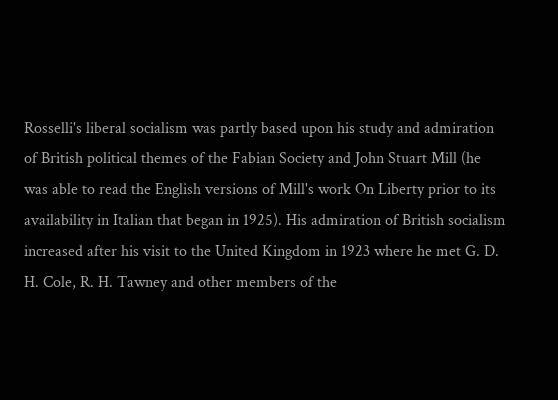Rosselli's liberal socialism was partly based upon his study and admiration of British political themes of the Fabian Society and John Stuart Mill (he was able to read the English versions of Mill's work On Liberty prior to its availability in Italian that began in 1925). His admiration of British socialism increased after his visit to the United Kingdom in 1923 where he met G. D. H. Cole, R. H. Tawney and other members of the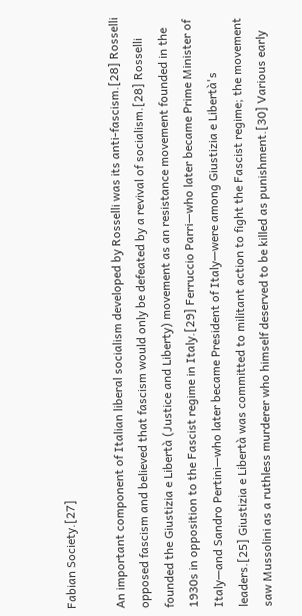Fabian Society.[27]

An important component of Italian liberal socialism developed by Rosselli was its anti-fascism.[28] Rosselli opposed fascism and believed that fascism would only be defeated by a revival of socialism.[28] Rosselli founded the Giustizia e Libertà (Justice and Liberty) movement as an resistance movement founded in the 1930s in opposition to the Fascist regime in Italy.[29] Ferruccio Parri—who later became Prime Minister of Italy—and Sandro Pertini—who later became President of Italy—were among Giustizia e Libertà's leaders.[25] Giustizia e Libertà was committed to militant action to fight the Fascist regime; the movement saw Mussolini as a ruthless murderer who himself deserved to be killed as punishment.[30] Various early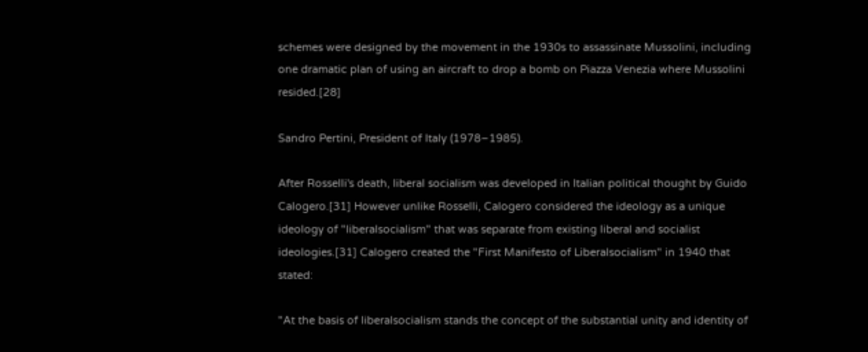schemes were designed by the movement in the 1930s to assassinate Mussolini, including one dramatic plan of using an aircraft to drop a bomb on Piazza Venezia where Mussolini resided.[28]

Sandro Pertini, President of Italy (1978–1985).

After Rosselli's death, liberal socialism was developed in Italian political thought by Guido Calogero.[31] However unlike Rosselli, Calogero considered the ideology as a unique ideology of "liberalsocialism" that was separate from existing liberal and socialist ideologies.[31] Calogero created the "First Manifesto of Liberalsocialism" in 1940 that stated:

"At the basis of liberalsocialism stands the concept of the substantial unity and identity of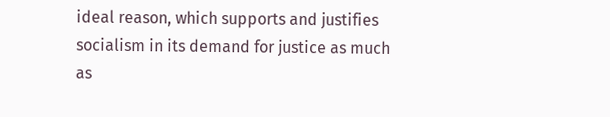ideal reason, which supports and justifies socialism in its demand for justice as much as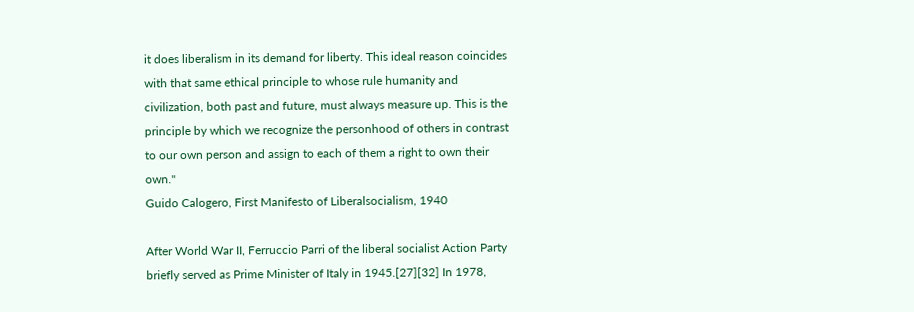it does liberalism in its demand for liberty. This ideal reason coincides with that same ethical principle to whose rule humanity and civilization, both past and future, must always measure up. This is the principle by which we recognize the personhood of others in contrast to our own person and assign to each of them a right to own their own."
Guido Calogero, First Manifesto of Liberalsocialism, 1940

After World War II, Ferruccio Parri of the liberal socialist Action Party briefly served as Prime Minister of Italy in 1945.[27][32] In 1978,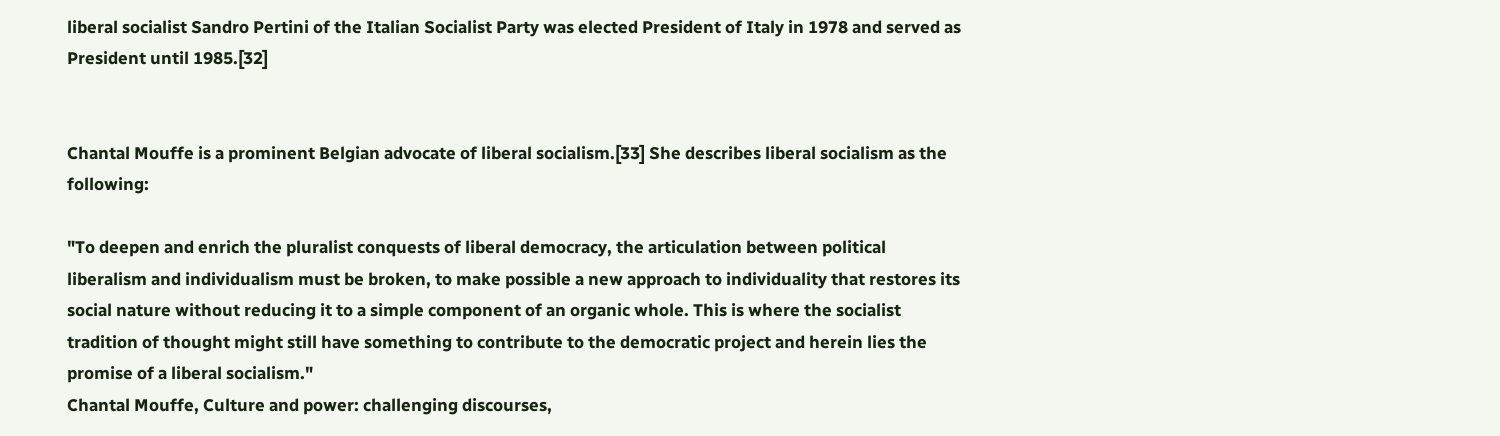liberal socialist Sandro Pertini of the Italian Socialist Party was elected President of Italy in 1978 and served as President until 1985.[32]


Chantal Mouffe is a prominent Belgian advocate of liberal socialism.[33] She describes liberal socialism as the following:

"To deepen and enrich the pluralist conquests of liberal democracy, the articulation between political liberalism and individualism must be broken, to make possible a new approach to individuality that restores its social nature without reducing it to a simple component of an organic whole. This is where the socialist tradition of thought might still have something to contribute to the democratic project and herein lies the promise of a liberal socialism."
Chantal Mouffe, Culture and power: challenging discourses,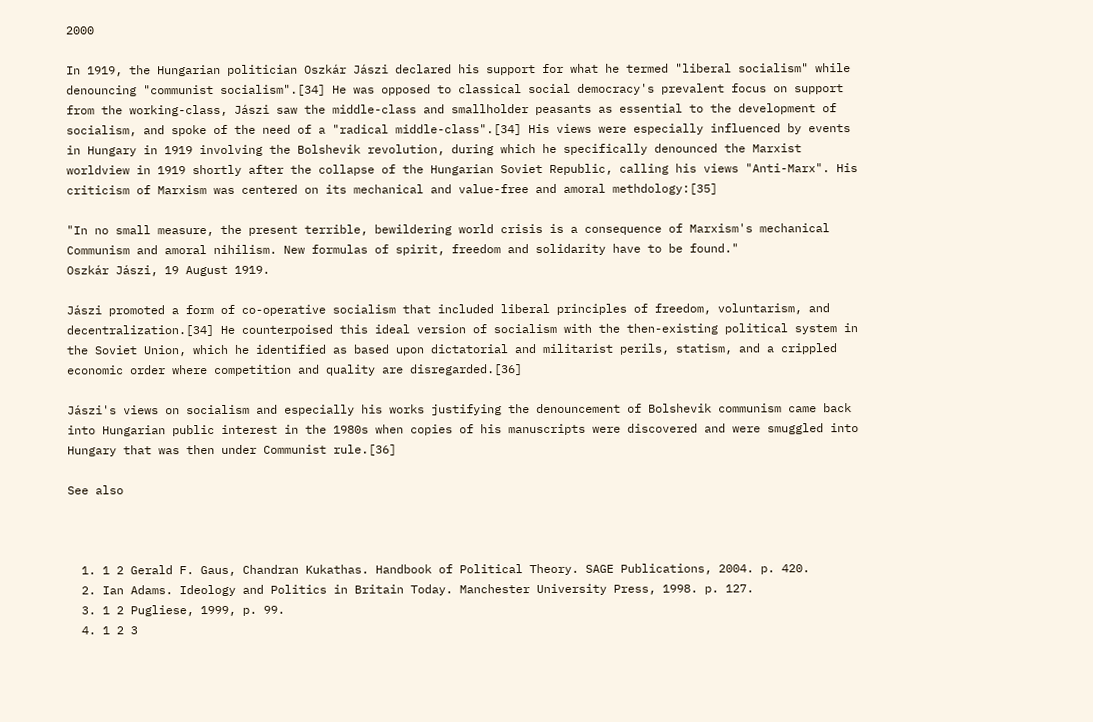2000

In 1919, the Hungarian politician Oszkár Jászi declared his support for what he termed "liberal socialism" while denouncing "communist socialism".[34] He was opposed to classical social democracy's prevalent focus on support from the working-class, Jászi saw the middle-class and smallholder peasants as essential to the development of socialism, and spoke of the need of a "radical middle-class".[34] His views were especially influenced by events in Hungary in 1919 involving the Bolshevik revolution, during which he specifically denounced the Marxist worldview in 1919 shortly after the collapse of the Hungarian Soviet Republic, calling his views "Anti-Marx". His criticism of Marxism was centered on its mechanical and value-free and amoral methdology:[35]

"In no small measure, the present terrible, bewildering world crisis is a consequence of Marxism's mechanical Communism and amoral nihilism. New formulas of spirit, freedom and solidarity have to be found."
Oszkár Jászi, 19 August 1919.

Jászi promoted a form of co-operative socialism that included liberal principles of freedom, voluntarism, and decentralization.[34] He counterpoised this ideal version of socialism with the then-existing political system in the Soviet Union, which he identified as based upon dictatorial and militarist perils, statism, and a crippled economic order where competition and quality are disregarded.[36]

Jászi's views on socialism and especially his works justifying the denouncement of Bolshevik communism came back into Hungarian public interest in the 1980s when copies of his manuscripts were discovered and were smuggled into Hungary that was then under Communist rule.[36]

See also



  1. 1 2 Gerald F. Gaus, Chandran Kukathas. Handbook of Political Theory. SAGE Publications, 2004. p. 420.
  2. Ian Adams. Ideology and Politics in Britain Today. Manchester University Press, 1998. p. 127.
  3. 1 2 Pugliese, 1999, p. 99.
  4. 1 2 3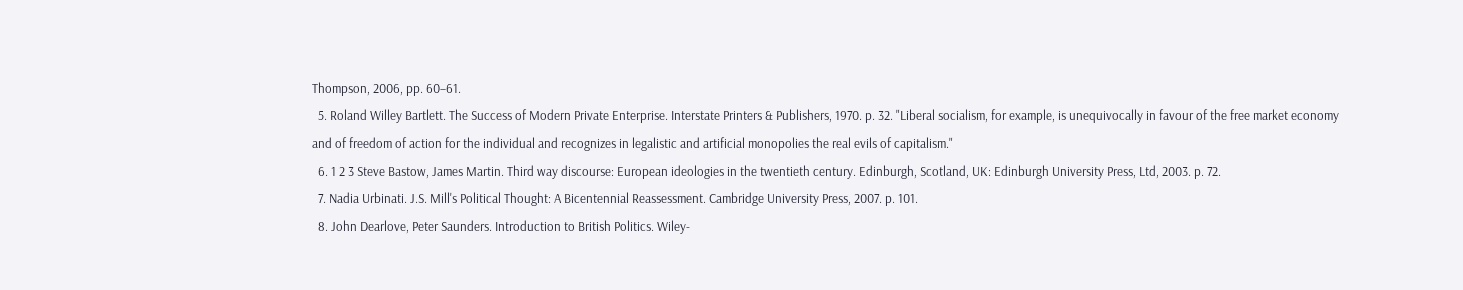Thompson, 2006, pp. 60–61.
  5. Roland Willey Bartlett. The Success of Modern Private Enterprise. Interstate Printers & Publishers, 1970. p. 32. "Liberal socialism, for example, is unequivocally in favour of the free market economy and of freedom of action for the individual and recognizes in legalistic and artificial monopolies the real evils of capitalism."
  6. 1 2 3 Steve Bastow, James Martin. Third way discourse: European ideologies in the twentieth century. Edinburgh, Scotland, UK: Edinburgh University Press, Ltd, 2003. p. 72.
  7. Nadia Urbinati. J.S. Mill's Political Thought: A Bicentennial Reassessment. Cambridge University Press, 2007. p. 101.
  8. John Dearlove, Peter Saunders. Introduction to British Politics. Wiley-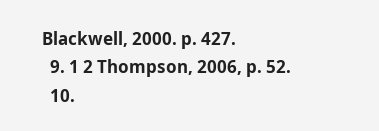Blackwell, 2000. p. 427.
  9. 1 2 Thompson, 2006, p. 52.
  10.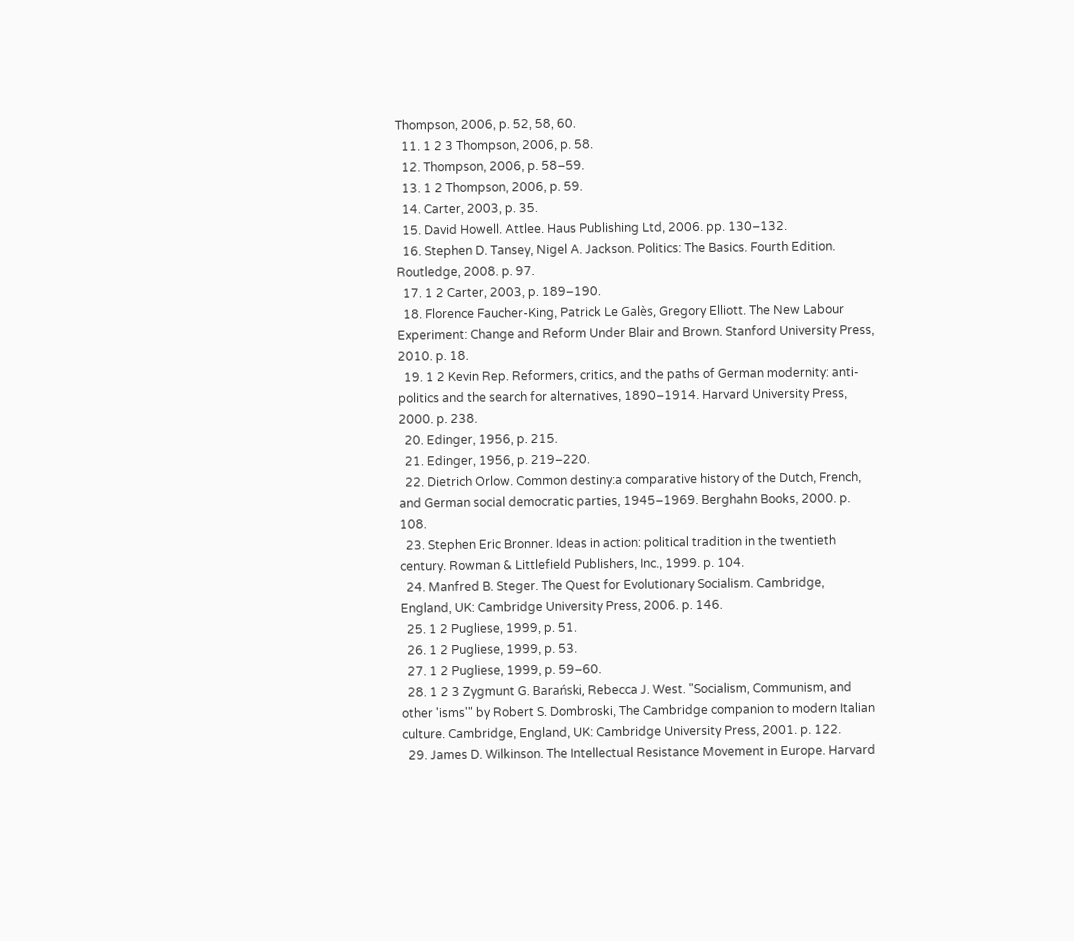Thompson, 2006, p. 52, 58, 60.
  11. 1 2 3 Thompson, 2006, p. 58.
  12. Thompson, 2006, p. 58–59.
  13. 1 2 Thompson, 2006, p. 59.
  14. Carter, 2003, p. 35.
  15. David Howell. Attlee. Haus Publishing Ltd, 2006. pp. 130–132.
  16. Stephen D. Tansey, Nigel A. Jackson. Politics: The Basics. Fourth Edition. Routledge, 2008. p. 97.
  17. 1 2 Carter, 2003, p. 189–190.
  18. Florence Faucher-King, Patrick Le Galès, Gregory Elliott. The New Labour Experiment: Change and Reform Under Blair and Brown. Stanford University Press, 2010. p. 18.
  19. 1 2 Kevin Rep. Reformers, critics, and the paths of German modernity: anti-politics and the search for alternatives, 1890–1914. Harvard University Press, 2000. p. 238.
  20. Edinger, 1956, p. 215.
  21. Edinger, 1956, p. 219–220.
  22. Dietrich Orlow. Common destiny:a comparative history of the Dutch, French, and German social democratic parties, 1945–1969. Berghahn Books, 2000. p. 108.
  23. Stephen Eric Bronner. Ideas in action: political tradition in the twentieth century. Rowman & Littlefield Publishers, Inc., 1999. p. 104.
  24. Manfred B. Steger. The Quest for Evolutionary Socialism. Cambridge, England, UK: Cambridge University Press, 2006. p. 146.
  25. 1 2 Pugliese, 1999, p. 51.
  26. 1 2 Pugliese, 1999, p. 53.
  27. 1 2 Pugliese, 1999, p. 59–60.
  28. 1 2 3 Zygmunt G. Barański, Rebecca J. West. "Socialism, Communism, and other 'isms'" by Robert S. Dombroski, The Cambridge companion to modern Italian culture. Cambridge, England, UK: Cambridge University Press, 2001. p. 122.
  29. James D. Wilkinson. The Intellectual Resistance Movement in Europe. Harvard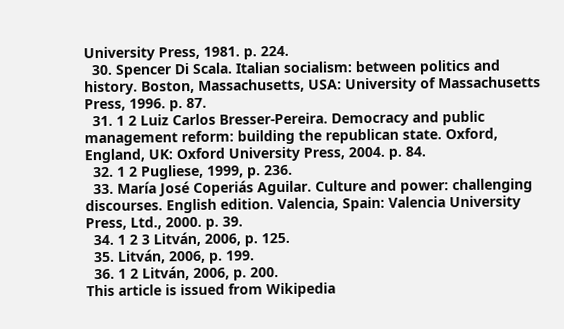University Press, 1981. p. 224.
  30. Spencer Di Scala. Italian socialism: between politics and history. Boston, Massachusetts, USA: University of Massachusetts Press, 1996. p. 87.
  31. 1 2 Luiz Carlos Bresser-Pereira. Democracy and public management reform: building the republican state. Oxford, England, UK: Oxford University Press, 2004. p. 84.
  32. 1 2 Pugliese, 1999, p. 236.
  33. María José Coperiás Aguilar. Culture and power: challenging discourses. English edition. Valencia, Spain: Valencia University Press, Ltd., 2000. p. 39.
  34. 1 2 3 Litván, 2006, p. 125.
  35. Litván, 2006, p. 199.
  36. 1 2 Litván, 2006, p. 200.
This article is issued from Wikipedia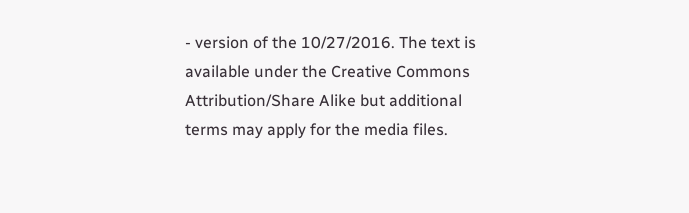- version of the 10/27/2016. The text is available under the Creative Commons Attribution/Share Alike but additional terms may apply for the media files.